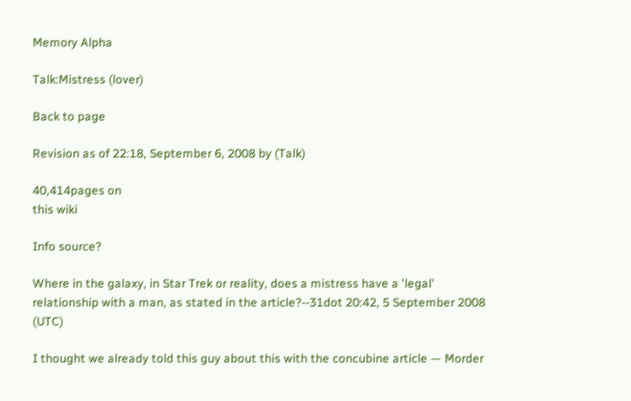Memory Alpha

Talk:Mistress (lover)

Back to page

Revision as of 22:18, September 6, 2008 by (Talk)

40,414pages on
this wiki

Info source?

Where in the galaxy, in Star Trek or reality, does a mistress have a 'legal' relationship with a man, as stated in the article?--31dot 20:42, 5 September 2008 (UTC)

I thought we already told this guy about this with the concubine article — Morder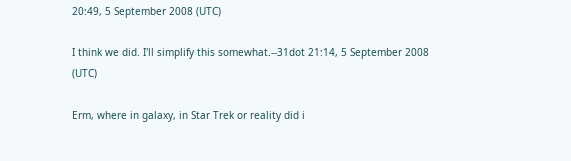20:49, 5 September 2008 (UTC)

I think we did. I'll simplify this somewhat.--31dot 21:14, 5 September 2008 (UTC)

Erm, where in galaxy, in Star Trek or reality did i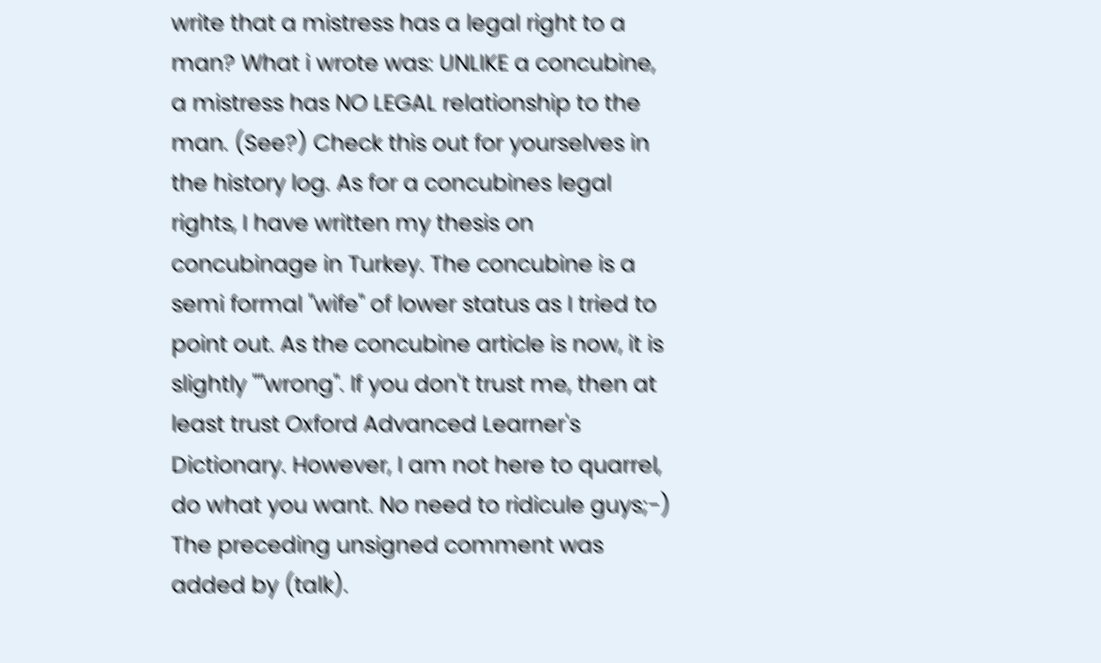write that a mistress has a legal right to a man? What i wrote was: UNLIKE a concubine, a mistress has NO LEGAL relationship to the man. (See?) Check this out for yourselves in the history log. As for a concubines legal rights, I have written my thesis on concubinage in Turkey. The concubine is a semi formal "wife" of lower status as I tried to point out. As the concubine article is now, it is slightly ""wrong". If you don't trust me, then at least trust Oxford Advanced Learner's Dictionary. However, I am not here to quarrel, do what you want. No need to ridicule guys;-) The preceding unsigned comment was added by (talk).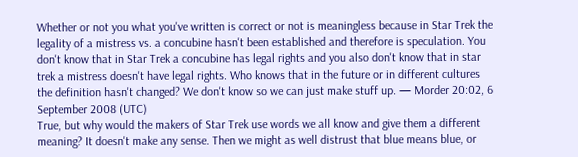Whether or not you what you've written is correct or not is meaningless because in Star Trek the legality of a mistress vs. a concubine hasn't been established and therefore is speculation. You don't know that in Star Trek a concubine has legal rights and you also don't know that in star trek a mistress doesn't have legal rights. Who knows that in the future or in different cultures the definition hasn't changed? We don't know so we can just make stuff up. — Morder 20:02, 6 September 2008 (UTC)
True, but why would the makers of Star Trek use words we all know and give them a different meaning? It doesn't make any sense. Then we might as well distrust that blue means blue, or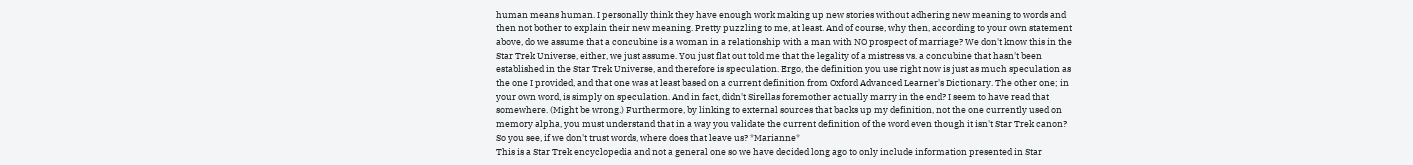human means human. I personally think they have enough work making up new stories without adhering new meaning to words and then not bother to explain their new meaning. Pretty puzzling to me, at least. And of course, why then, according to your own statement above, do we assume that a concubine is a woman in a relationship with a man with NO prospect of marriage? We don't know this in the Star Trek Universe, either, we just assume. You just flat out told me that the legality of a mistress vs. a concubine that hasn't been established in the Star Trek Universe, and therefore is speculation. Ergo, the definition you use right now is just as much speculation as the one I provided, and that one was at least based on a current definition from Oxford Advanced Learner's Dictionary. The other one; in your own word, is simply on speculation. And in fact, didn't Sirellas foremother actually marry in the end? I seem to have read that somewhere. (Might be wrong.) Furthermore, by linking to external sources that backs up my definition, not the one currently used on memory alpha, you must understand that in a way you validate the current definition of the word even though it isn't Star Trek canon? So you see, if we don't trust words, where does that leave us? *Marianne*
This is a Star Trek encyclopedia and not a general one so we have decided long ago to only include information presented in Star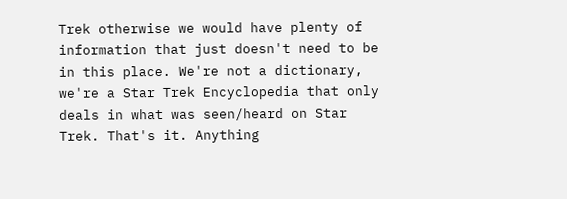Trek otherwise we would have plenty of information that just doesn't need to be in this place. We're not a dictionary, we're a Star Trek Encyclopedia that only deals in what was seen/heard on Star Trek. That's it. Anything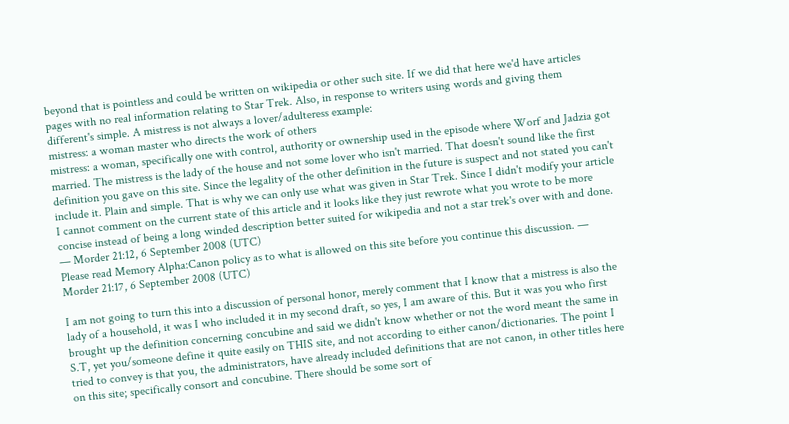beyond that is pointless and could be written on wikipedia or other such site. If we did that here we'd have articles pages with no real information relating to Star Trek. Also, in response to writers using words and giving them different's simple. A mistress is not always a lover/adulteress example:
mistress: a woman master who directs the work of others
mistress: a woman, specifically one with control, authority or ownership used in the episode where Worf and Jadzia got married. The mistress is the lady of the house and not some lover who isn't married. That doesn't sound like the first definition you gave on this site. Since the legality of the other definition in the future is suspect and not stated you can't include it. Plain and simple. That is why we can only use what was given in Star Trek. Since I didn't modify your article I cannot comment on the current state of this article and it looks like they just rewrote what you wrote to be more concise instead of being a long winded description better suited for wikipedia and not a star trek's over with and done. — Morder 21:12, 6 September 2008 (UTC)
Please read Memory Alpha:Canon policy as to what is allowed on this site before you continue this discussion. — Morder 21:17, 6 September 2008 (UTC)

I am not going to turn this into a discussion of personal honor, merely comment that I know that a mistress is also the lady of a household, it was I who included it in my second draft, so yes, I am aware of this. But it was you who first brought up the definition concerning concubine and said we didn't know whether or not the word meant the same in S.T, yet you/someone define it quite easily on THIS site, and not according to either canon/dictionaries. The point I tried to convey is that you, the administrators, have already included definitions that are not canon, in other titles here on this site; specifically consort and concubine. There should be some sort of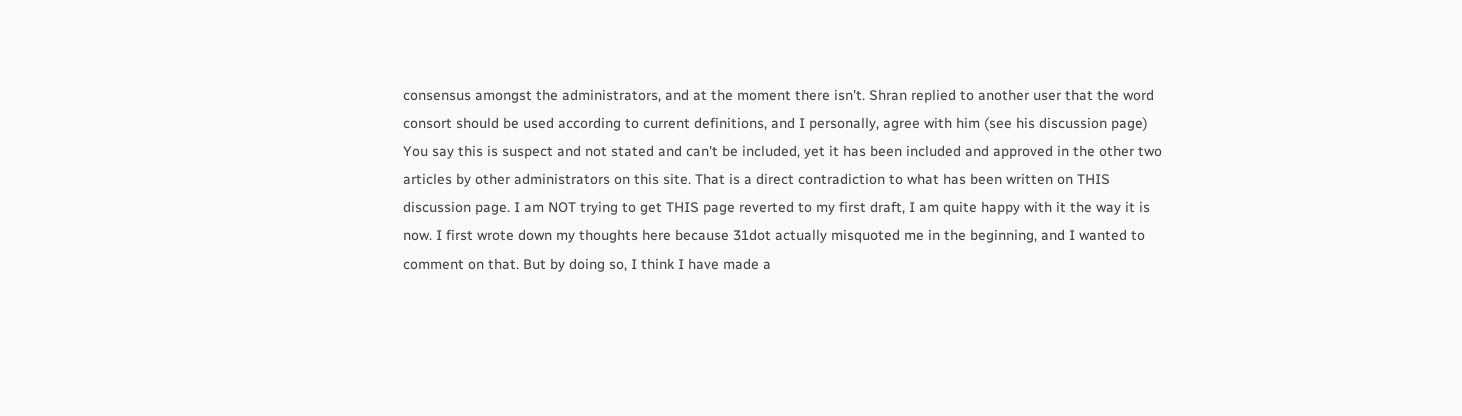consensus amongst the administrators, and at the moment there isn't. Shran replied to another user that the word consort should be used according to current definitions, and I personally, agree with him (see his discussion page) You say this is suspect and not stated and can't be included, yet it has been included and approved in the other two articles by other administrators on this site. That is a direct contradiction to what has been written on THIS discussion page. I am NOT trying to get THIS page reverted to my first draft, I am quite happy with it the way it is now. I first wrote down my thoughts here because 31dot actually misquoted me in the beginning, and I wanted to comment on that. But by doing so, I think I have made a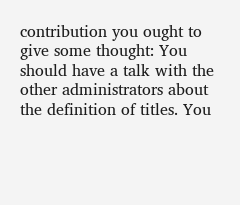contribution you ought to give some thought: You should have a talk with the other administrators about the definition of titles. You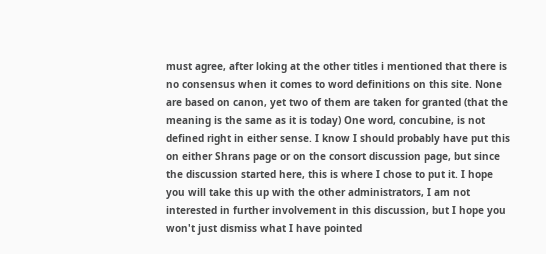must agree, after loking at the other titles i mentioned that there is no consensus when it comes to word definitions on this site. None are based on canon, yet two of them are taken for granted (that the meaning is the same as it is today) One word, concubine, is not defined right in either sense. I know I should probably have put this on either Shrans page or on the consort discussion page, but since the discussion started here, this is where I chose to put it. I hope you will take this up with the other administrators, I am not interested in further involvement in this discussion, but I hope you won't just dismiss what I have pointed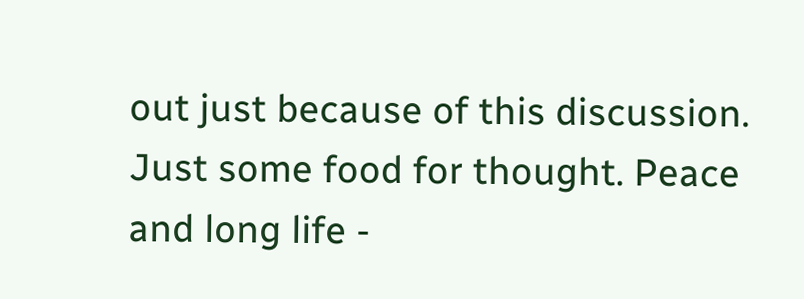out just because of this discussion. Just some food for thought. Peace and long life -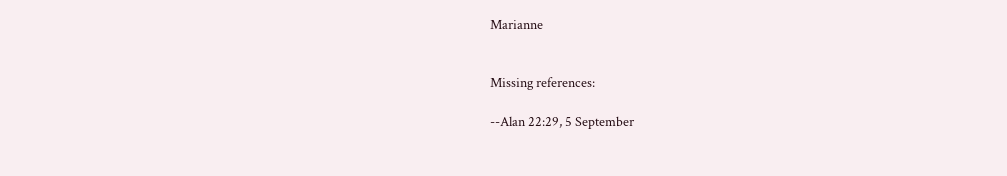Marianne


Missing references:

--Alan 22:29, 5 September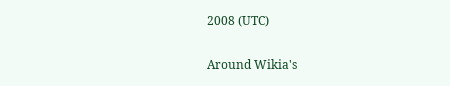2008 (UTC)

Around Wikia's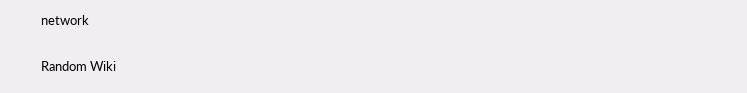network

Random Wiki